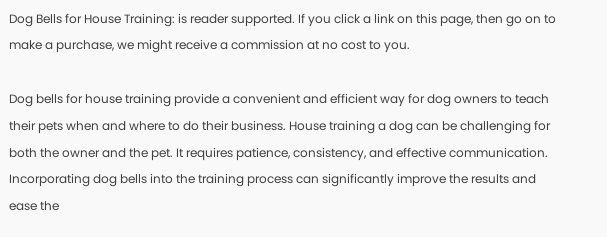Dog Bells for House Training: is reader supported. If you click a link on this page, then go on to make a purchase, we might receive a commission at no cost to you.

Dog bells for house training provide a convenient and efficient way for dog owners to teach their pets when and where to do their business. House training a dog can be challenging for both the owner and the pet. It requires patience, consistency, and effective communication. Incorporating dog bells into the training process can significantly improve the results and ease the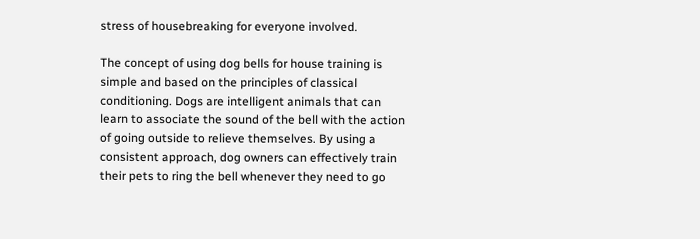stress of housebreaking for everyone involved.

The concept of using dog bells for house training is simple and based on the principles of classical conditioning. Dogs are intelligent animals that can learn to associate the sound of the bell with the action of going outside to relieve themselves. By using a consistent approach, dog owners can effectively train their pets to ring the bell whenever they need to go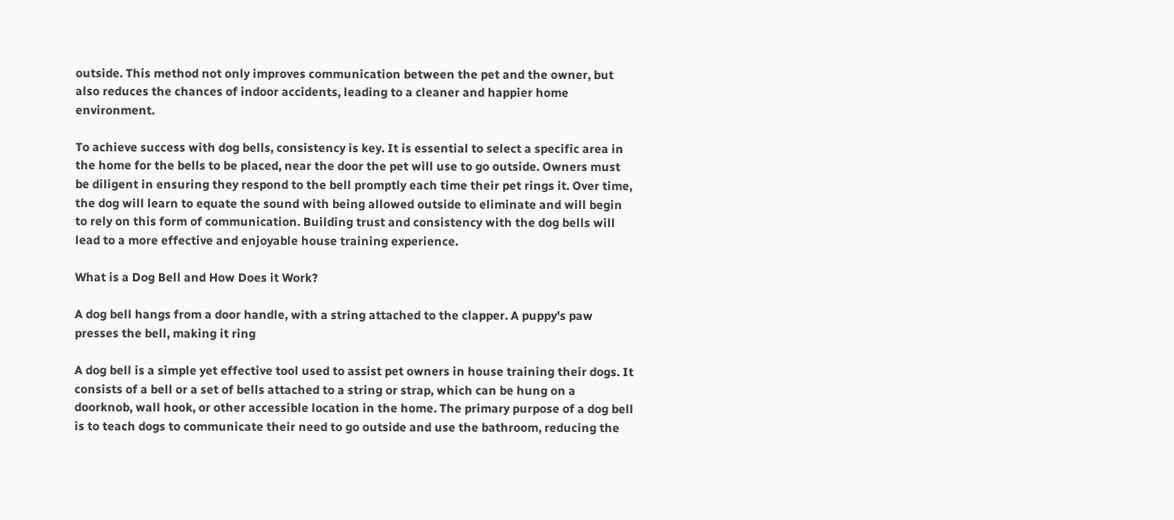outside. This method not only improves communication between the pet and the owner, but also reduces the chances of indoor accidents, leading to a cleaner and happier home environment.

To achieve success with dog bells, consistency is key. It is essential to select a specific area in the home for the bells to be placed, near the door the pet will use to go outside. Owners must be diligent in ensuring they respond to the bell promptly each time their pet rings it. Over time, the dog will learn to equate the sound with being allowed outside to eliminate and will begin to rely on this form of communication. Building trust and consistency with the dog bells will lead to a more effective and enjoyable house training experience.

What is a Dog Bell and How Does it Work?

A dog bell hangs from a door handle, with a string attached to the clapper. A puppy's paw presses the bell, making it ring

A dog bell is a simple yet effective tool used to assist pet owners in house training their dogs. It consists of a bell or a set of bells attached to a string or strap, which can be hung on a doorknob, wall hook, or other accessible location in the home. The primary purpose of a dog bell is to teach dogs to communicate their need to go outside and use the bathroom, reducing the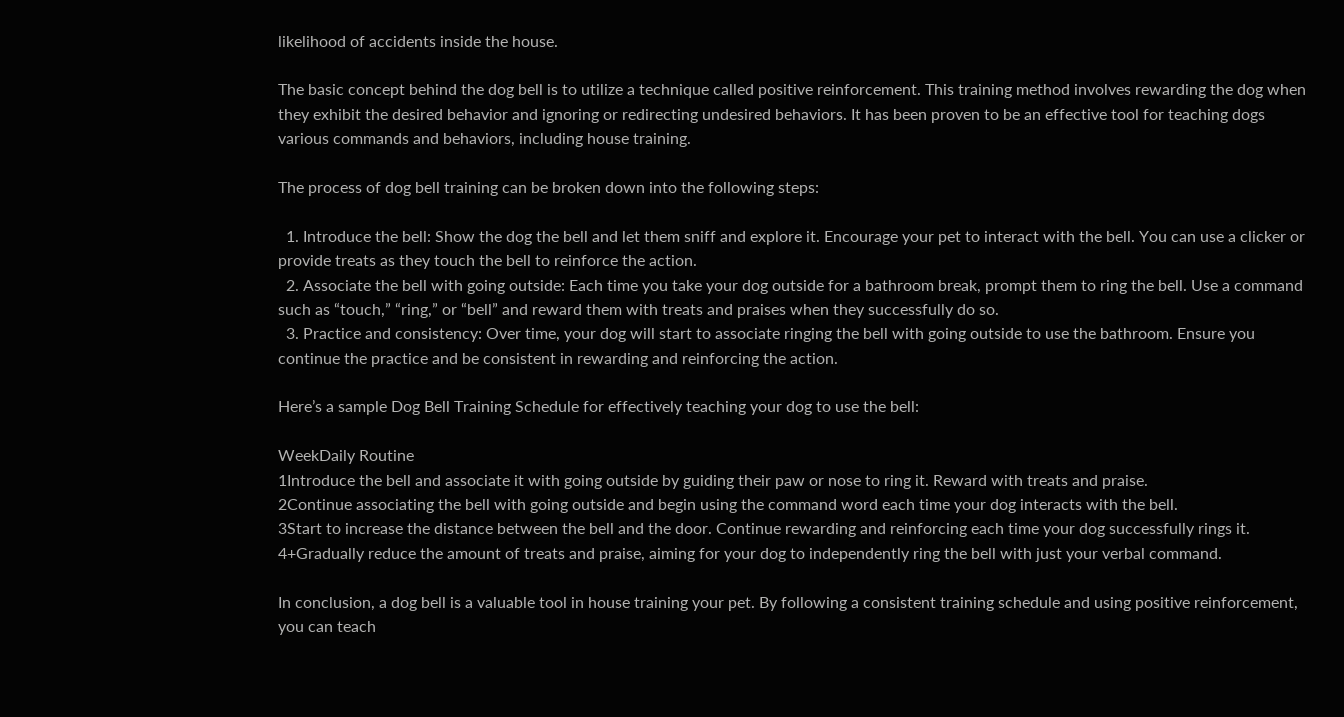likelihood of accidents inside the house.

The basic concept behind the dog bell is to utilize a technique called positive reinforcement. This training method involves rewarding the dog when they exhibit the desired behavior and ignoring or redirecting undesired behaviors. It has been proven to be an effective tool for teaching dogs various commands and behaviors, including house training.

The process of dog bell training can be broken down into the following steps:

  1. Introduce the bell: Show the dog the bell and let them sniff and explore it. Encourage your pet to interact with the bell. You can use a clicker or provide treats as they touch the bell to reinforce the action.
  2. Associate the bell with going outside: Each time you take your dog outside for a bathroom break, prompt them to ring the bell. Use a command such as “touch,” “ring,” or “bell” and reward them with treats and praises when they successfully do so.
  3. Practice and consistency: Over time, your dog will start to associate ringing the bell with going outside to use the bathroom. Ensure you continue the practice and be consistent in rewarding and reinforcing the action.

Here’s a sample Dog Bell Training Schedule for effectively teaching your dog to use the bell:

WeekDaily Routine
1Introduce the bell and associate it with going outside by guiding their paw or nose to ring it. Reward with treats and praise.
2Continue associating the bell with going outside and begin using the command word each time your dog interacts with the bell.
3Start to increase the distance between the bell and the door. Continue rewarding and reinforcing each time your dog successfully rings it.
4+Gradually reduce the amount of treats and praise, aiming for your dog to independently ring the bell with just your verbal command.

In conclusion, a dog bell is a valuable tool in house training your pet. By following a consistent training schedule and using positive reinforcement, you can teach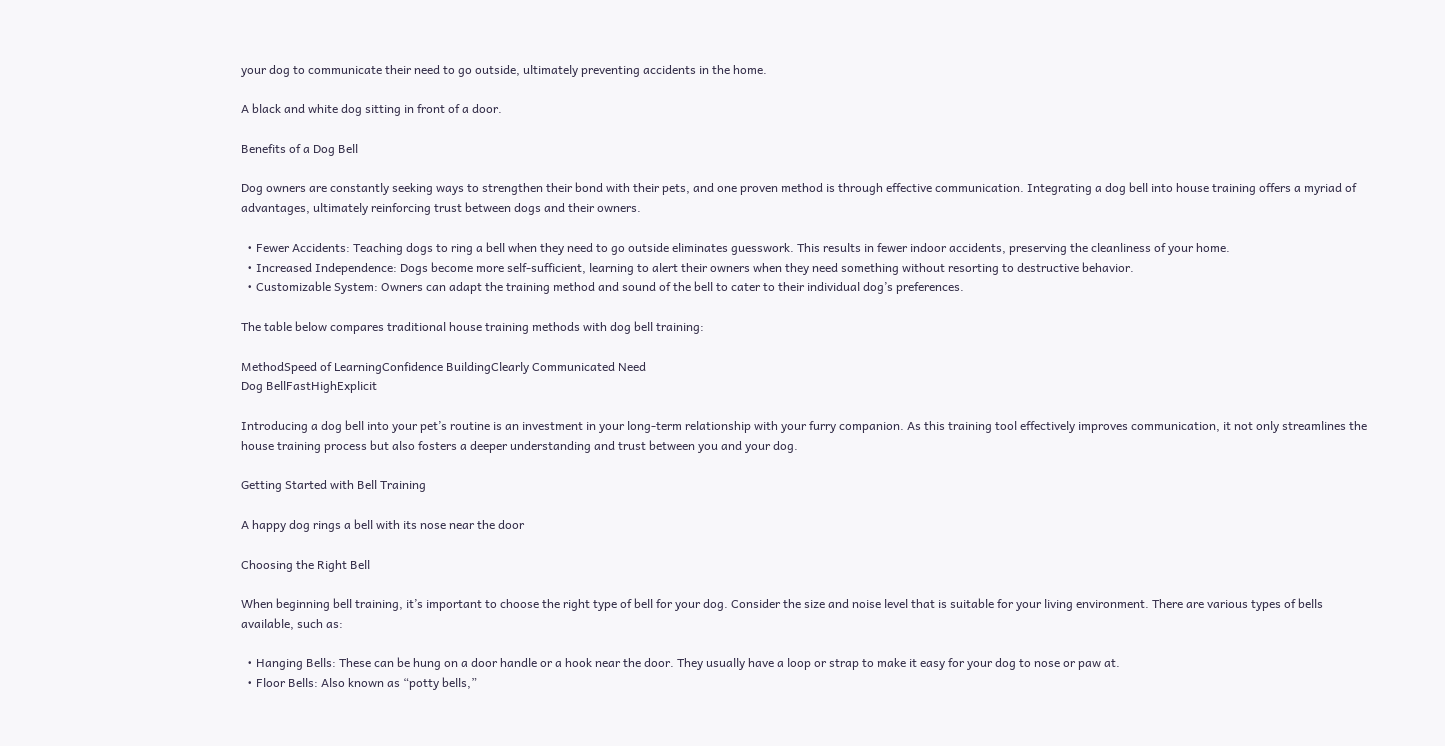your dog to communicate their need to go outside, ultimately preventing accidents in the home.

A black and white dog sitting in front of a door.

Benefits of a Dog Bell

Dog owners are constantly seeking ways to strengthen their bond with their pets, and one proven method is through effective communication. Integrating a dog bell into house training offers a myriad of advantages, ultimately reinforcing trust between dogs and their owners.

  • Fewer Accidents: Teaching dogs to ring a bell when they need to go outside eliminates guesswork. This results in fewer indoor accidents, preserving the cleanliness of your home.
  • Increased Independence: Dogs become more self-sufficient, learning to alert their owners when they need something without resorting to destructive behavior.
  • Customizable System: Owners can adapt the training method and sound of the bell to cater to their individual dog’s preferences.

The table below compares traditional house training methods with dog bell training:

MethodSpeed of LearningConfidence BuildingClearly Communicated Need
Dog BellFastHighExplicit

Introducing a dog bell into your pet’s routine is an investment in your long-term relationship with your furry companion. As this training tool effectively improves communication, it not only streamlines the house training process but also fosters a deeper understanding and trust between you and your dog.

Getting Started with Bell Training

A happy dog rings a bell with its nose near the door

Choosing the Right Bell

When beginning bell training, it’s important to choose the right type of bell for your dog. Consider the size and noise level that is suitable for your living environment. There are various types of bells available, such as:

  • Hanging Bells: These can be hung on a door handle or a hook near the door. They usually have a loop or strap to make it easy for your dog to nose or paw at.
  • Floor Bells: Also known as “potty bells,”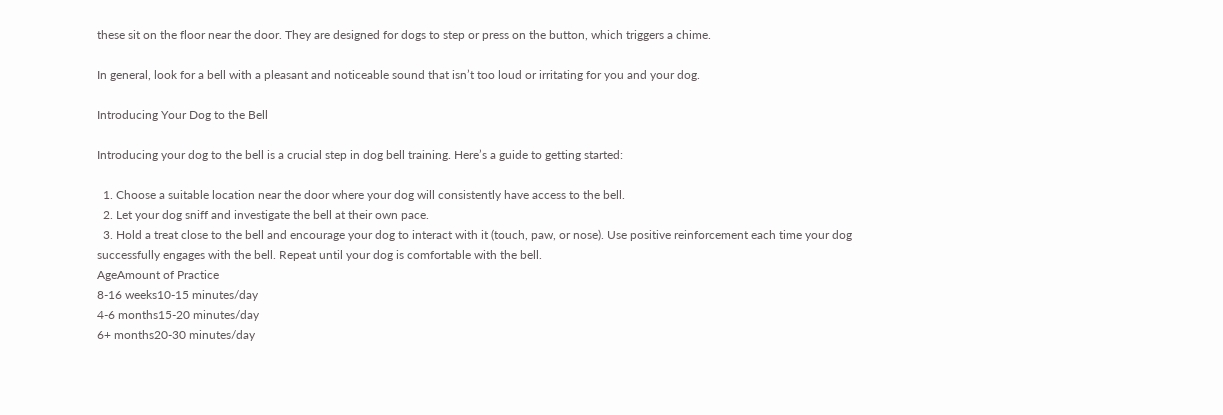these sit on the floor near the door. They are designed for dogs to step or press on the button, which triggers a chime.

In general, look for a bell with a pleasant and noticeable sound that isn’t too loud or irritating for you and your dog.

Introducing Your Dog to the Bell

Introducing your dog to the bell is a crucial step in dog bell training. Here’s a guide to getting started:

  1. Choose a suitable location near the door where your dog will consistently have access to the bell.
  2. Let your dog sniff and investigate the bell at their own pace.
  3. Hold a treat close to the bell and encourage your dog to interact with it (touch, paw, or nose). Use positive reinforcement each time your dog successfully engages with the bell. Repeat until your dog is comfortable with the bell.
AgeAmount of Practice
8-16 weeks10-15 minutes/day
4-6 months15-20 minutes/day
6+ months20-30 minutes/day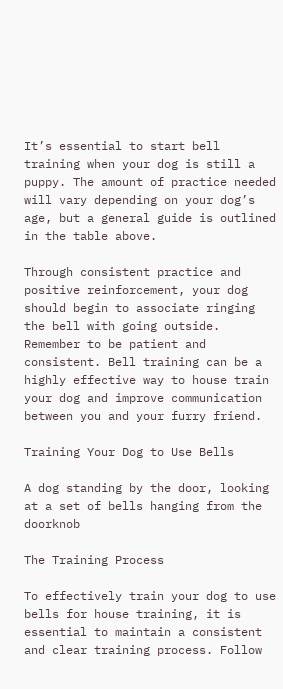It’s essential to start bell training when your dog is still a puppy. The amount of practice needed will vary depending on your dog’s age, but a general guide is outlined in the table above.

Through consistent practice and positive reinforcement, your dog should begin to associate ringing the bell with going outside. Remember to be patient and consistent. Bell training can be a highly effective way to house train your dog and improve communication between you and your furry friend.

Training Your Dog to Use Bells

A dog standing by the door, looking at a set of bells hanging from the doorknob

The Training Process

To effectively train your dog to use bells for house training, it is essential to maintain a consistent and clear training process. Follow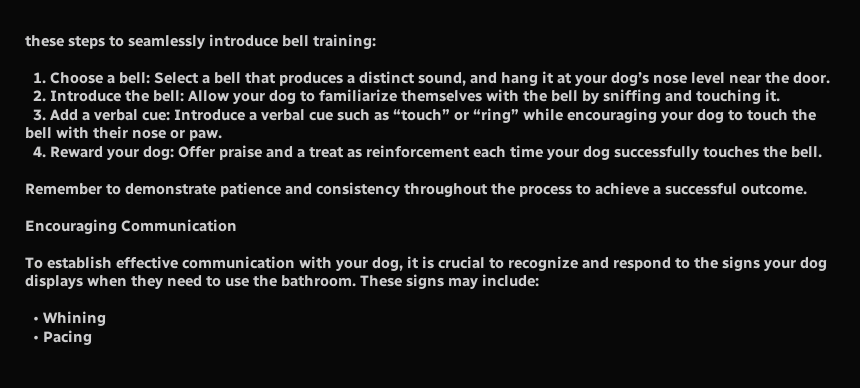these steps to seamlessly introduce bell training:

  1. Choose a bell: Select a bell that produces a distinct sound, and hang it at your dog’s nose level near the door.
  2. Introduce the bell: Allow your dog to familiarize themselves with the bell by sniffing and touching it.
  3. Add a verbal cue: Introduce a verbal cue such as “touch” or “ring” while encouraging your dog to touch the bell with their nose or paw.
  4. Reward your dog: Offer praise and a treat as reinforcement each time your dog successfully touches the bell.

Remember to demonstrate patience and consistency throughout the process to achieve a successful outcome.

Encouraging Communication

To establish effective communication with your dog, it is crucial to recognize and respond to the signs your dog displays when they need to use the bathroom. These signs may include:

  • Whining
  • Pacing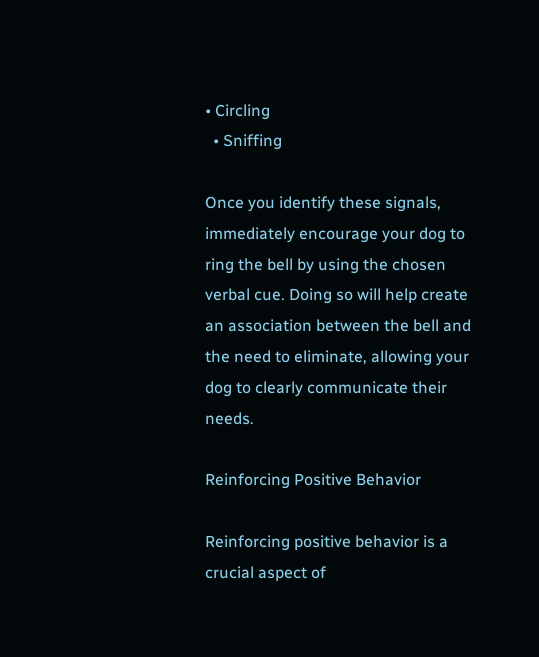• Circling
  • Sniffing

Once you identify these signals, immediately encourage your dog to ring the bell by using the chosen verbal cue. Doing so will help create an association between the bell and the need to eliminate, allowing your dog to clearly communicate their needs.

Reinforcing Positive Behavior

Reinforcing positive behavior is a crucial aspect of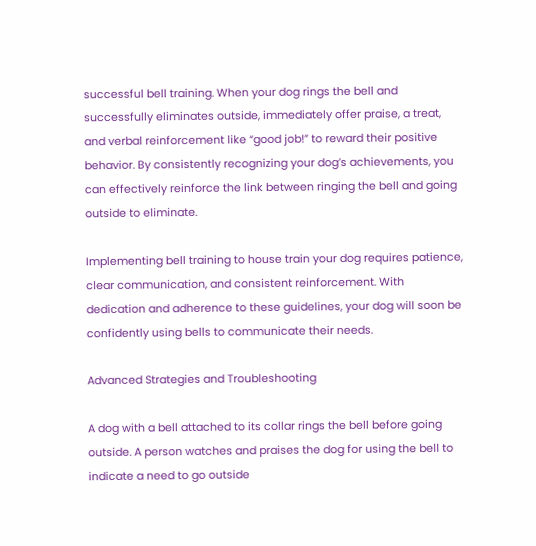successful bell training. When your dog rings the bell and successfully eliminates outside, immediately offer praise, a treat, and verbal reinforcement like “good job!” to reward their positive behavior. By consistently recognizing your dog’s achievements, you can effectively reinforce the link between ringing the bell and going outside to eliminate.

Implementing bell training to house train your dog requires patience, clear communication, and consistent reinforcement. With dedication and adherence to these guidelines, your dog will soon be confidently using bells to communicate their needs.

Advanced Strategies and Troubleshooting

A dog with a bell attached to its collar rings the bell before going outside. A person watches and praises the dog for using the bell to indicate a need to go outside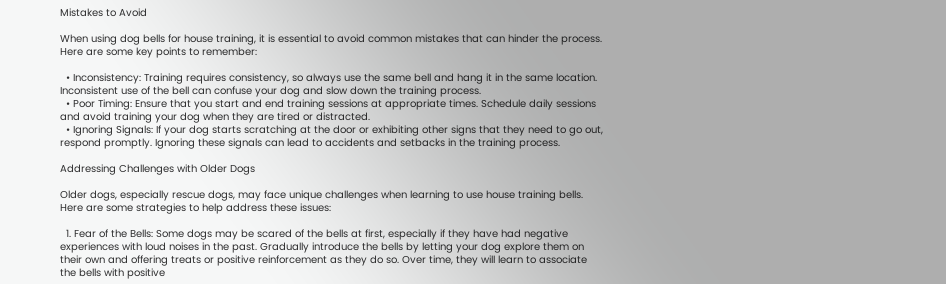Mistakes to Avoid

When using dog bells for house training, it is essential to avoid common mistakes that can hinder the process. Here are some key points to remember:

  • Inconsistency: Training requires consistency, so always use the same bell and hang it in the same location. Inconsistent use of the bell can confuse your dog and slow down the training process.
  • Poor Timing: Ensure that you start and end training sessions at appropriate times. Schedule daily sessions and avoid training your dog when they are tired or distracted.
  • Ignoring Signals: If your dog starts scratching at the door or exhibiting other signs that they need to go out, respond promptly. Ignoring these signals can lead to accidents and setbacks in the training process.

Addressing Challenges with Older Dogs

Older dogs, especially rescue dogs, may face unique challenges when learning to use house training bells. Here are some strategies to help address these issues:

  1. Fear of the Bells: Some dogs may be scared of the bells at first, especially if they have had negative experiences with loud noises in the past. Gradually introduce the bells by letting your dog explore them on their own and offering treats or positive reinforcement as they do so. Over time, they will learn to associate the bells with positive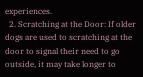experiences.
  2. Scratching at the Door: If older dogs are used to scratching at the door to signal their need to go outside, it may take longer to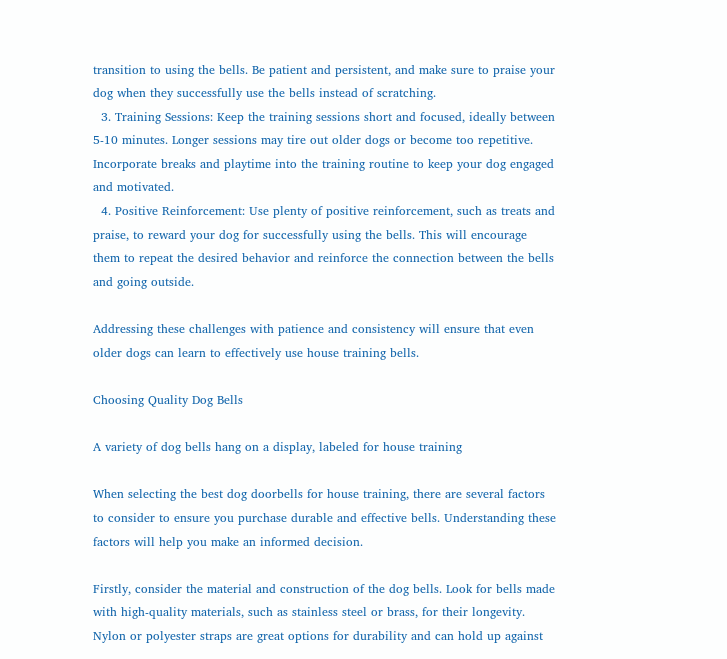transition to using the bells. Be patient and persistent, and make sure to praise your dog when they successfully use the bells instead of scratching.
  3. Training Sessions: Keep the training sessions short and focused, ideally between 5-10 minutes. Longer sessions may tire out older dogs or become too repetitive. Incorporate breaks and playtime into the training routine to keep your dog engaged and motivated.
  4. Positive Reinforcement: Use plenty of positive reinforcement, such as treats and praise, to reward your dog for successfully using the bells. This will encourage them to repeat the desired behavior and reinforce the connection between the bells and going outside.

Addressing these challenges with patience and consistency will ensure that even older dogs can learn to effectively use house training bells.

Choosing Quality Dog Bells

A variety of dog bells hang on a display, labeled for house training

When selecting the best dog doorbells for house training, there are several factors to consider to ensure you purchase durable and effective bells. Understanding these factors will help you make an informed decision.

Firstly, consider the material and construction of the dog bells. Look for bells made with high-quality materials, such as stainless steel or brass, for their longevity. Nylon or polyester straps are great options for durability and can hold up against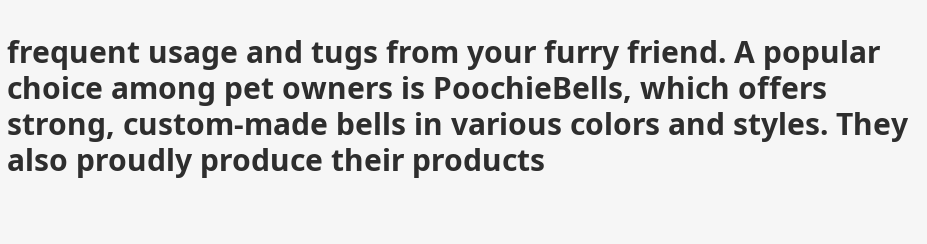frequent usage and tugs from your furry friend. A popular choice among pet owners is PoochieBells, which offers strong, custom-made bells in various colors and styles. They also proudly produce their products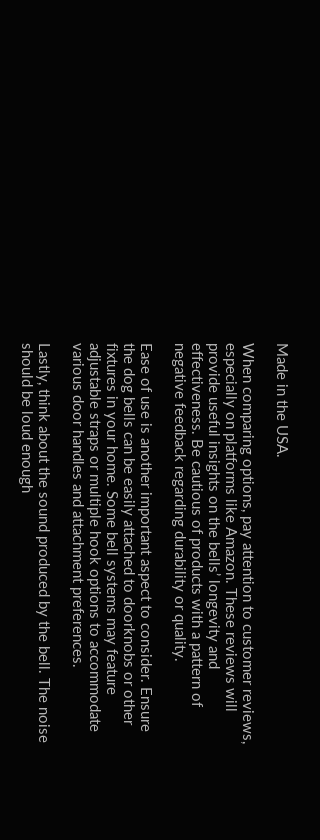Made in the USA.

When comparing options, pay attention to customer reviews, especially on platforms like Amazon. These reviews will provide useful insights on the bells’ longevity and effectiveness. Be cautious of products with a pattern of negative feedback regarding durability or quality.

Ease of use is another important aspect to consider. Ensure the dog bells can be easily attached to doorknobs or other fixtures in your home. Some bell systems may feature adjustable straps or multiple hook options to accommodate various door handles and attachment preferences.

Lastly, think about the sound produced by the bell. The noise should be loud enough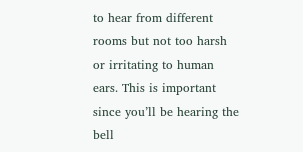to hear from different rooms but not too harsh or irritating to human ears. This is important since you’ll be hearing the bell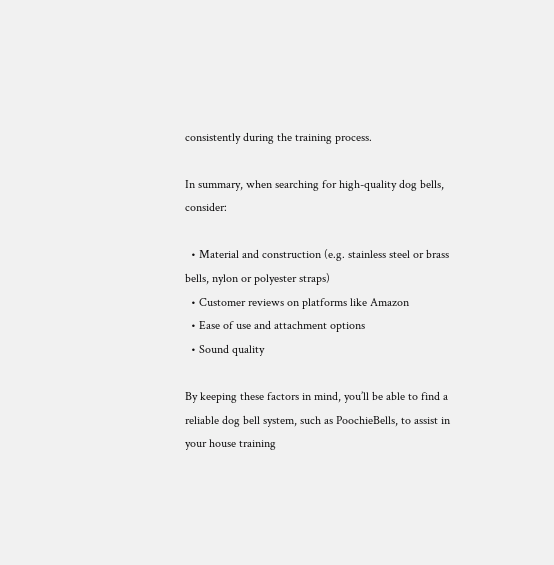consistently during the training process.

In summary, when searching for high-quality dog bells, consider:

  • Material and construction (e.g. stainless steel or brass bells, nylon or polyester straps)
  • Customer reviews on platforms like Amazon
  • Ease of use and attachment options
  • Sound quality

By keeping these factors in mind, you’ll be able to find a reliable dog bell system, such as PoochieBells, to assist in your house training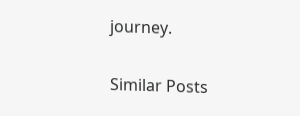journey.

Similar Posts